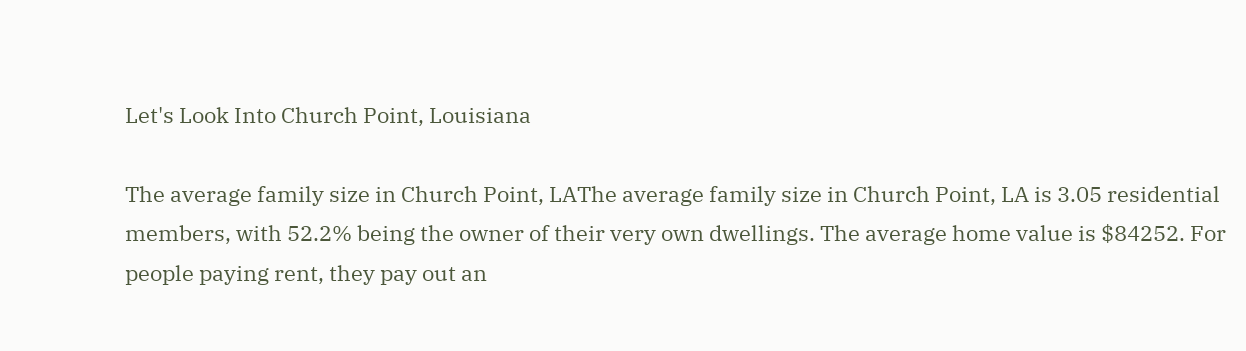Let's Look Into Church Point, Louisiana

The average family size in Church Point, LAThe average family size in Church Point, LA is 3.05 residential members, with 52.2% being the owner of their very own dwellings. The average home value is $84252. For people paying rent, they pay out an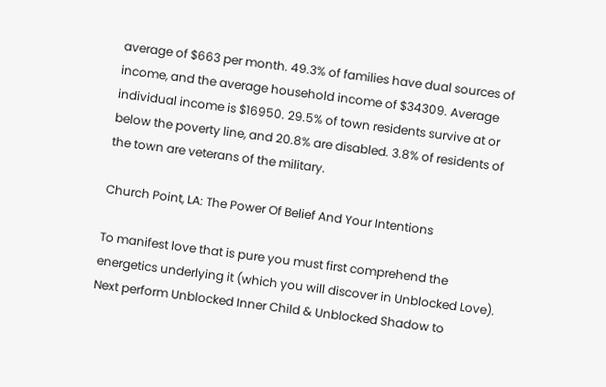average of $663 per month. 49.3% of families have dual sources of income, and the average household income of $34309. Average individual income is $16950. 29.5% of town residents survive at or below the poverty line, and 20.8% are disabled. 3.8% of residents of the town are veterans of the military.

Church Point, LA: The Power Of Belief And Your Intentions

To manifest love that is pure you must first comprehend the energetics underlying it (which you will discover in Unblocked Love). Next perform Unblocked Inner Child & Unblocked Shadow to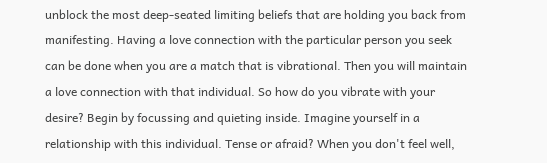unblock the most deep-seated limiting beliefs that are holding you back from manifesting. Having a love connection with the particular person you seek can be done when you are a match that is vibrational. Then you will maintain a love connection with that individual. So how do you vibrate with your desire? Begin by focussing and quieting inside. Imagine yourself in a relationship with this individual. Tense or afraid? When you don't feel well,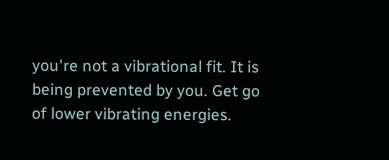you're not a vibrational fit. It is being prevented by you. Get go of lower vibrating energies.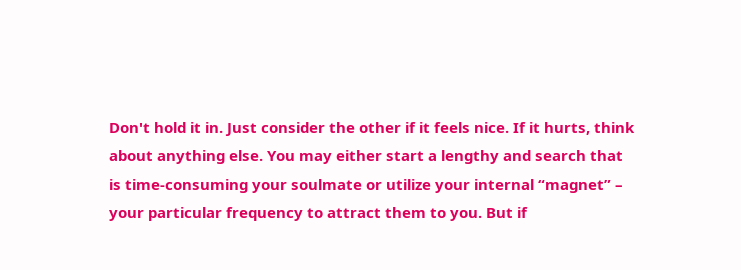Don't hold it in. Just consider the other if it feels nice. If it hurts, think about anything else. You may either start a lengthy and search that is time-consuming your soulmate or utilize your internal “magnet” – your particular frequency to attract them to you. But if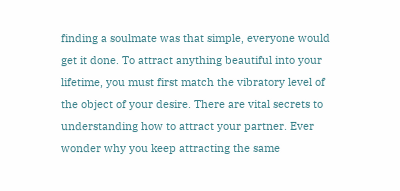finding a soulmate was that simple, everyone would get it done. To attract anything beautiful into your lifetime, you must first match the vibratory level of the object of your desire. There are vital secrets to understanding how to attract your partner. Ever wonder why you keep attracting the same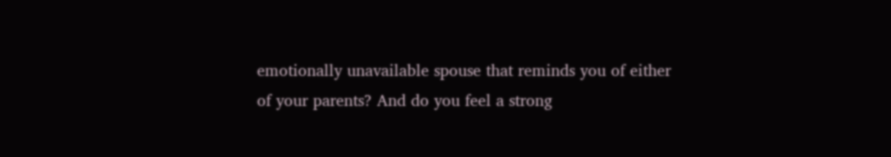emotionally unavailable spouse that reminds you of either of your parents? And do you feel a strong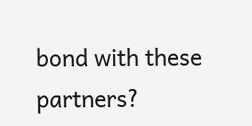bond with these partners?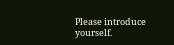Please introduce yourself.